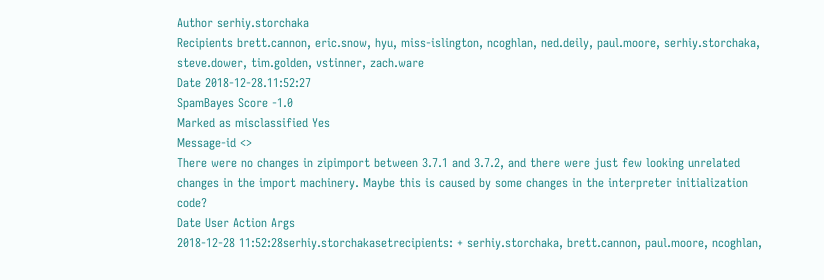Author serhiy.storchaka
Recipients brett.cannon, eric.snow, hyu, miss-islington, ncoghlan, ned.deily, paul.moore, serhiy.storchaka, steve.dower, tim.golden, vstinner, zach.ware
Date 2018-12-28.11:52:27
SpamBayes Score -1.0
Marked as misclassified Yes
Message-id <>
There were no changes in zipimport between 3.7.1 and 3.7.2, and there were just few looking unrelated changes in the import machinery. Maybe this is caused by some changes in the interpreter initialization code?
Date User Action Args
2018-12-28 11:52:28serhiy.storchakasetrecipients: + serhiy.storchaka, brett.cannon, paul.moore, ncoghlan,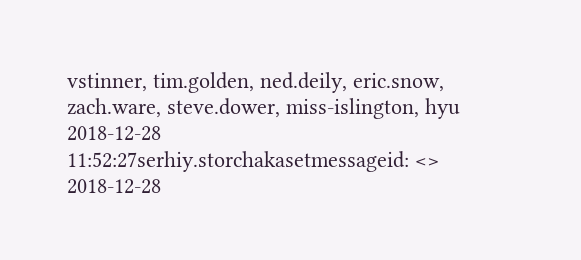vstinner, tim.golden, ned.deily, eric.snow, zach.ware, steve.dower, miss-islington, hyu
2018-12-28 11:52:27serhiy.storchakasetmessageid: <>
2018-12-28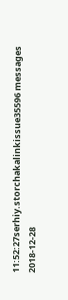11:52:27serhiy.storchakalinkissue35596 messages
2018-12-28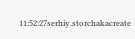11:52:27serhiy.storchakacreate